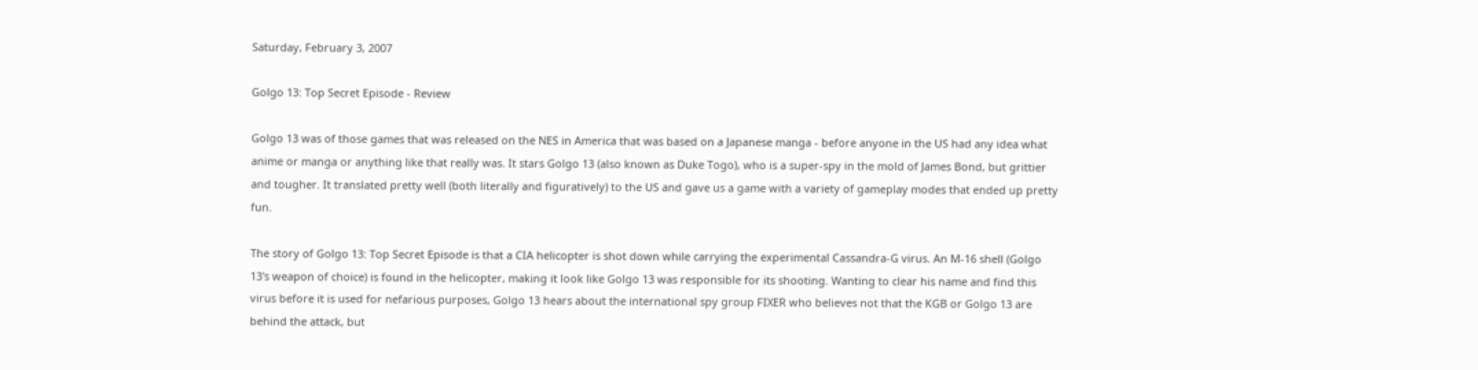Saturday, February 3, 2007

Golgo 13: Top Secret Episode - Review

Golgo 13 was of those games that was released on the NES in America that was based on a Japanese manga - before anyone in the US had any idea what anime or manga or anything like that really was. It stars Golgo 13 (also known as Duke Togo), who is a super-spy in the mold of James Bond, but grittier and tougher. It translated pretty well (both literally and figuratively) to the US and gave us a game with a variety of gameplay modes that ended up pretty fun.

The story of Golgo 13: Top Secret Episode is that a CIA helicopter is shot down while carrying the experimental Cassandra-G virus. An M-16 shell (Golgo 13's weapon of choice) is found in the helicopter, making it look like Golgo 13 was responsible for its shooting. Wanting to clear his name and find this virus before it is used for nefarious purposes, Golgo 13 hears about the international spy group FIXER who believes not that the KGB or Golgo 13 are behind the attack, but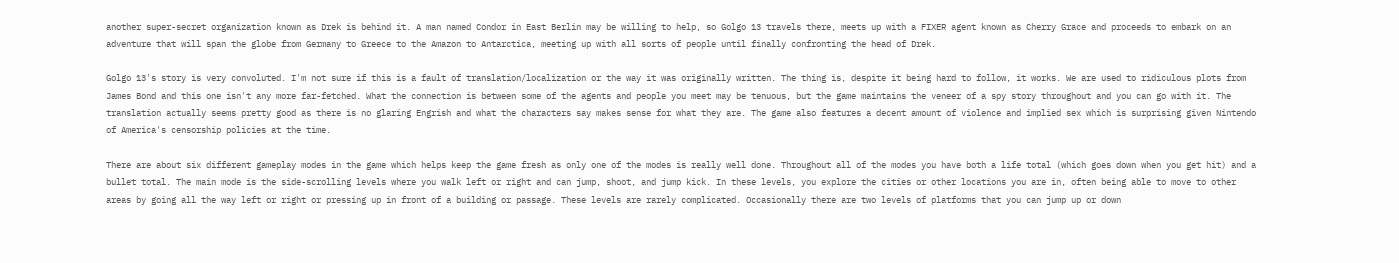another super-secret organization known as Drek is behind it. A man named Condor in East Berlin may be willing to help, so Golgo 13 travels there, meets up with a FIXER agent known as Cherry Grace and proceeds to embark on an adventure that will span the globe from Germany to Greece to the Amazon to Antarctica, meeting up with all sorts of people until finally confronting the head of Drek.

Golgo 13's story is very convoluted. I'm not sure if this is a fault of translation/localization or the way it was originally written. The thing is, despite it being hard to follow, it works. We are used to ridiculous plots from James Bond and this one isn't any more far-fetched. What the connection is between some of the agents and people you meet may be tenuous, but the game maintains the veneer of a spy story throughout and you can go with it. The translation actually seems pretty good as there is no glaring Engrish and what the characters say makes sense for what they are. The game also features a decent amount of violence and implied sex which is surprising given Nintendo of America's censorship policies at the time.

There are about six different gameplay modes in the game which helps keep the game fresh as only one of the modes is really well done. Throughout all of the modes you have both a life total (which goes down when you get hit) and a bullet total. The main mode is the side-scrolling levels where you walk left or right and can jump, shoot, and jump kick. In these levels, you explore the cities or other locations you are in, often being able to move to other areas by going all the way left or right or pressing up in front of a building or passage. These levels are rarely complicated. Occasionally there are two levels of platforms that you can jump up or down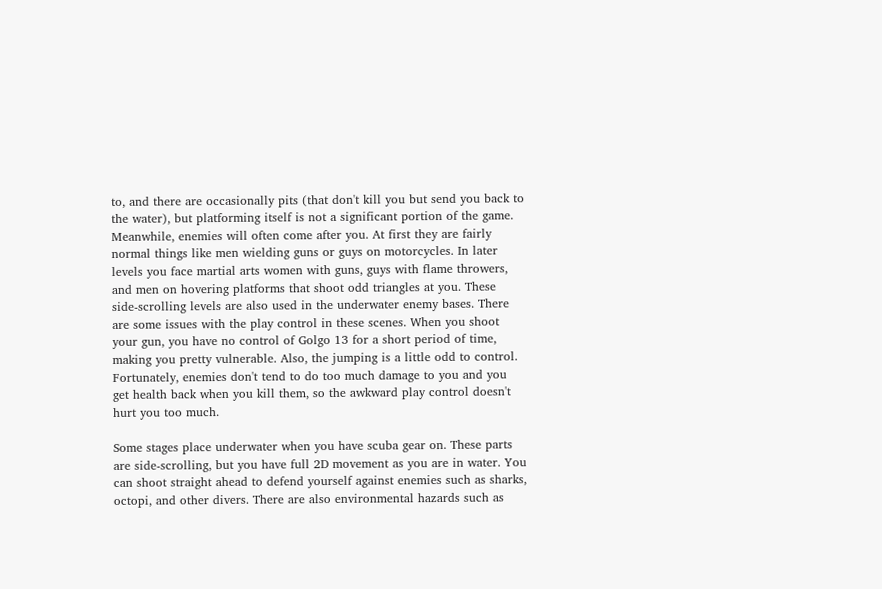to, and there are occasionally pits (that don't kill you but send you back to the water), but platforming itself is not a significant portion of the game. Meanwhile, enemies will often come after you. At first they are fairly normal things like men wielding guns or guys on motorcycles. In later levels you face martial arts women with guns, guys with flame throwers, and men on hovering platforms that shoot odd triangles at you. These side-scrolling levels are also used in the underwater enemy bases. There are some issues with the play control in these scenes. When you shoot your gun, you have no control of Golgo 13 for a short period of time, making you pretty vulnerable. Also, the jumping is a little odd to control. Fortunately, enemies don't tend to do too much damage to you and you get health back when you kill them, so the awkward play control doesn't hurt you too much.

Some stages place underwater when you have scuba gear on. These parts are side-scrolling, but you have full 2D movement as you are in water. You can shoot straight ahead to defend yourself against enemies such as sharks, octopi, and other divers. There are also environmental hazards such as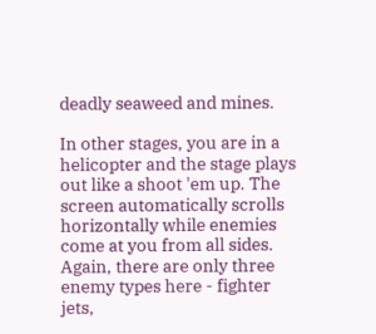deadly seaweed and mines.

In other stages, you are in a helicopter and the stage plays out like a shoot 'em up. The screen automatically scrolls horizontally while enemies come at you from all sides. Again, there are only three enemy types here - fighter jets,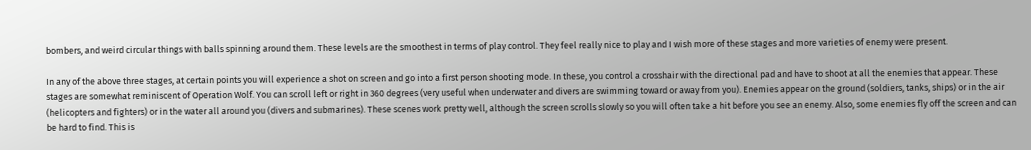bombers, and weird circular things with balls spinning around them. These levels are the smoothest in terms of play control. They feel really nice to play and I wish more of these stages and more varieties of enemy were present.

In any of the above three stages, at certain points you will experience a shot on screen and go into a first person shooting mode. In these, you control a crosshair with the directional pad and have to shoot at all the enemies that appear. These stages are somewhat reminiscent of Operation Wolf. You can scroll left or right in 360 degrees (very useful when underwater and divers are swimming toward or away from you). Enemies appear on the ground (soldiers, tanks, ships) or in the air (helicopters and fighters) or in the water all around you (divers and submarines). These scenes work pretty well, although the screen scrolls slowly so you will often take a hit before you see an enemy. Also, some enemies fly off the screen and can be hard to find. This is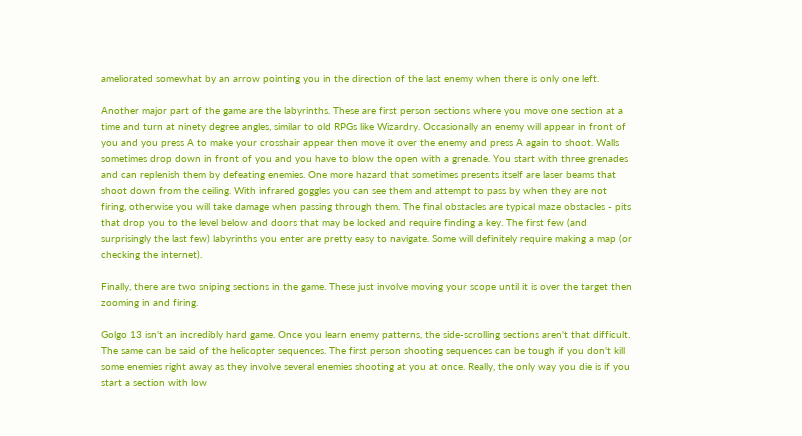ameliorated somewhat by an arrow pointing you in the direction of the last enemy when there is only one left.

Another major part of the game are the labyrinths. These are first person sections where you move one section at a time and turn at ninety degree angles, similar to old RPGs like Wizardry. Occasionally an enemy will appear in front of you and you press A to make your crosshair appear then move it over the enemy and press A again to shoot. Walls sometimes drop down in front of you and you have to blow the open with a grenade. You start with three grenades and can replenish them by defeating enemies. One more hazard that sometimes presents itself are laser beams that shoot down from the ceiling. With infrared goggles you can see them and attempt to pass by when they are not firing, otherwise you will take damage when passing through them. The final obstacles are typical maze obstacles - pits that drop you to the level below and doors that may be locked and require finding a key. The first few (and surprisingly the last few) labyrinths you enter are pretty easy to navigate. Some will definitely require making a map (or checking the internet).

Finally, there are two sniping sections in the game. These just involve moving your scope until it is over the target then zooming in and firing.

Golgo 13 isn't an incredibly hard game. Once you learn enemy patterns, the side-scrolling sections aren't that difficult. The same can be said of the helicopter sequences. The first person shooting sequences can be tough if you don't kill some enemies right away as they involve several enemies shooting at you at once. Really, the only way you die is if you start a section with low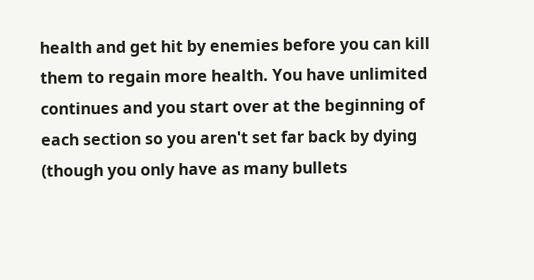health and get hit by enemies before you can kill them to regain more health. You have unlimited continues and you start over at the beginning of each section so you aren't set far back by dying (though you only have as many bullets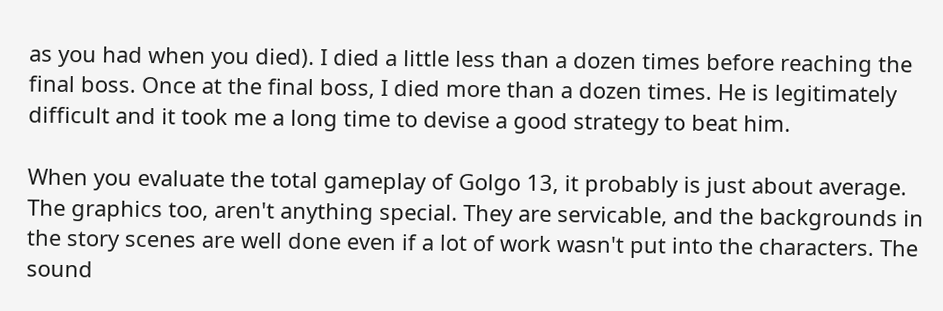as you had when you died). I died a little less than a dozen times before reaching the final boss. Once at the final boss, I died more than a dozen times. He is legitimately difficult and it took me a long time to devise a good strategy to beat him.

When you evaluate the total gameplay of Golgo 13, it probably is just about average. The graphics too, aren't anything special. They are servicable, and the backgrounds in the story scenes are well done even if a lot of work wasn't put into the characters. The sound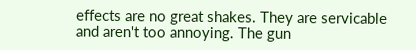effects are no great shakes. They are servicable and aren't too annoying. The gun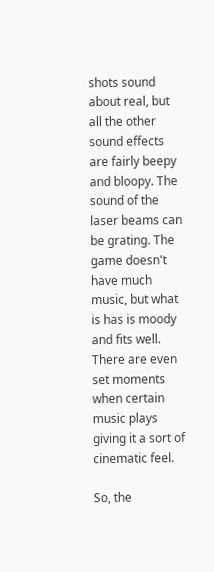shots sound about real, but all the other sound effects are fairly beepy and bloopy. The sound of the laser beams can be grating. The game doesn't have much music, but what is has is moody and fits well. There are even set moments when certain music plays giving it a sort of cinematic feel.

So, the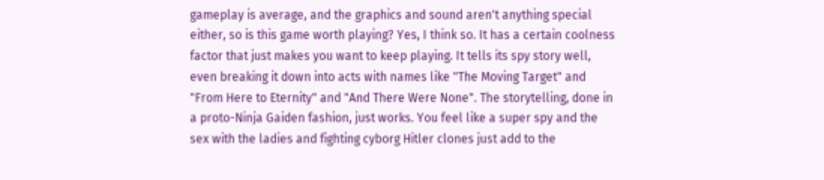gameplay is average, and the graphics and sound aren't anything special either, so is this game worth playing? Yes, I think so. It has a certain coolness factor that just makes you want to keep playing. It tells its spy story well, even breaking it down into acts with names like "The Moving Target" and "From Here to Eternity" and "And There Were None". The storytelling, done in a proto-Ninja Gaiden fashion, just works. You feel like a super spy and the sex with the ladies and fighting cyborg Hitler clones just add to the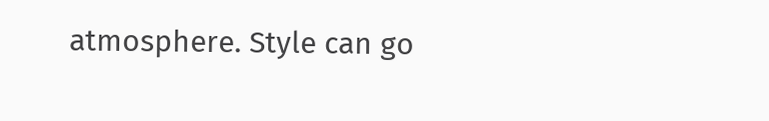atmosphere. Style can go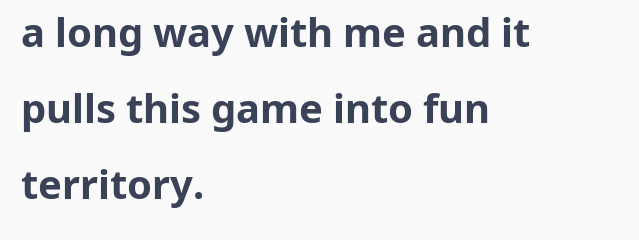a long way with me and it pulls this game into fun territory.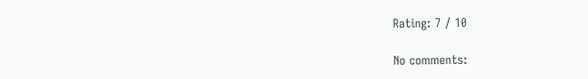Rating: 7 / 10

No comments: